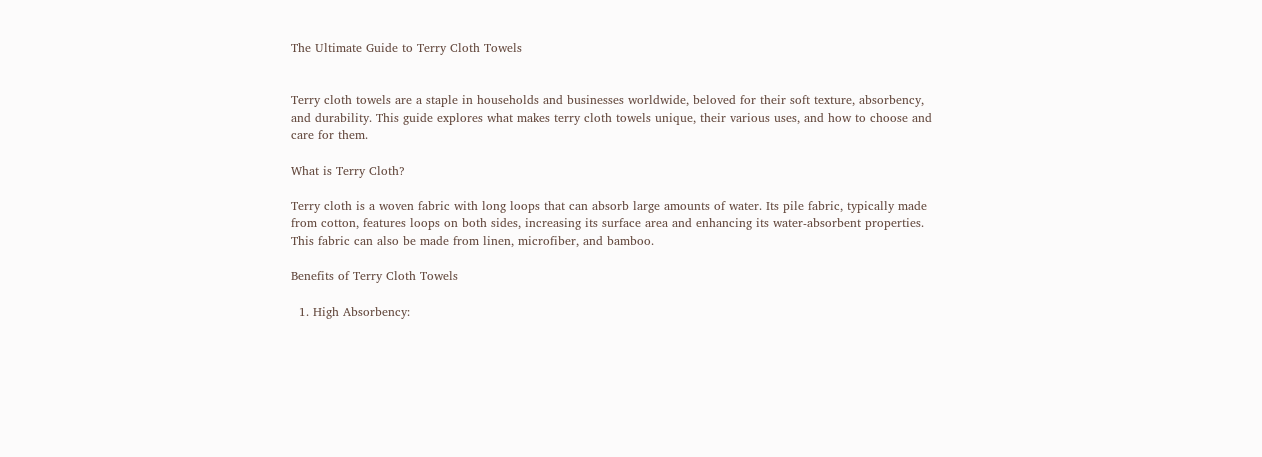The Ultimate Guide to Terry Cloth Towels


Terry cloth towels are a staple in households and businesses worldwide, beloved for their soft texture, absorbency, and durability. This guide explores what makes terry cloth towels unique, their various uses, and how to choose and care for them.

What is Terry Cloth?

Terry cloth is a woven fabric with long loops that can absorb large amounts of water. Its pile fabric, typically made from cotton, features loops on both sides, increasing its surface area and enhancing its water-absorbent properties. This fabric can also be made from linen, microfiber, and bamboo.

Benefits of Terry Cloth Towels

  1. High Absorbency: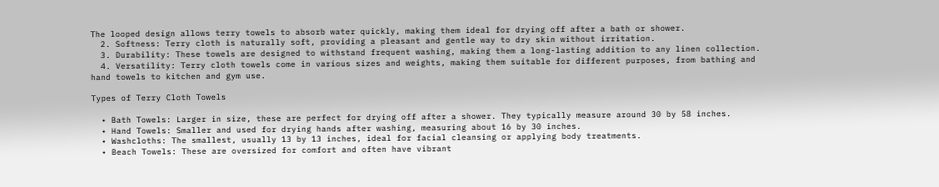The looped design allows terry towels to absorb water quickly, making them ideal for drying off after a bath or shower.
  2. Softness: Terry cloth is naturally soft, providing a pleasant and gentle way to dry skin without irritation.
  3. Durability: These towels are designed to withstand frequent washing, making them a long-lasting addition to any linen collection.
  4. Versatility: Terry cloth towels come in various sizes and weights, making them suitable for different purposes, from bathing and hand towels to kitchen and gym use.

Types of Terry Cloth Towels

  • Bath Towels: Larger in size, these are perfect for drying off after a shower. They typically measure around 30 by 58 inches.
  • Hand Towels: Smaller and used for drying hands after washing, measuring about 16 by 30 inches.
  • Washcloths: The smallest, usually 13 by 13 inches, ideal for facial cleansing or applying body treatments.
  • Beach Towels: These are oversized for comfort and often have vibrant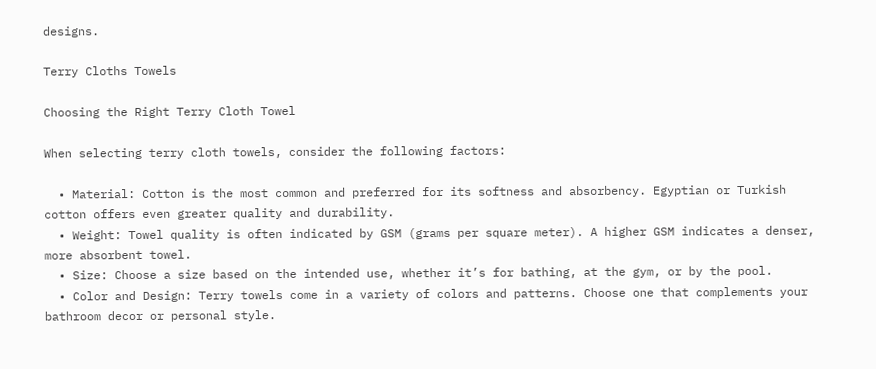designs.

Terry Cloths Towels

Choosing the Right Terry Cloth Towel

When selecting terry cloth towels, consider the following factors:

  • Material: Cotton is the most common and preferred for its softness and absorbency. Egyptian or Turkish cotton offers even greater quality and durability.
  • Weight: Towel quality is often indicated by GSM (grams per square meter). A higher GSM indicates a denser, more absorbent towel.
  • Size: Choose a size based on the intended use, whether it’s for bathing, at the gym, or by the pool.
  • Color and Design: Terry towels come in a variety of colors and patterns. Choose one that complements your bathroom decor or personal style.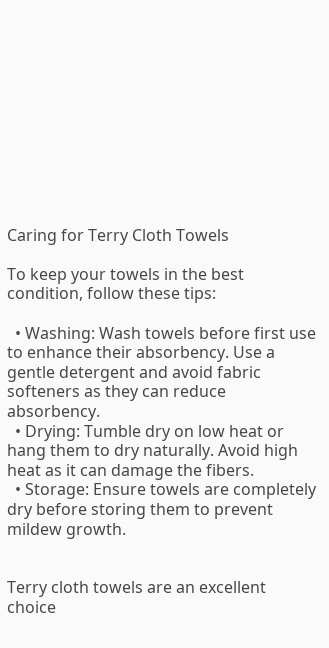Caring for Terry Cloth Towels

To keep your towels in the best condition, follow these tips:

  • Washing: Wash towels before first use to enhance their absorbency. Use a gentle detergent and avoid fabric softeners as they can reduce absorbency.
  • Drying: Tumble dry on low heat or hang them to dry naturally. Avoid high heat as it can damage the fibers.
  • Storage: Ensure towels are completely dry before storing them to prevent mildew growth.


Terry cloth towels are an excellent choice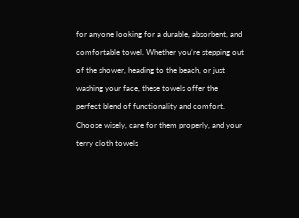for anyone looking for a durable, absorbent, and comfortable towel. Whether you’re stepping out of the shower, heading to the beach, or just washing your face, these towels offer the perfect blend of functionality and comfort. Choose wisely, care for them properly, and your terry cloth towels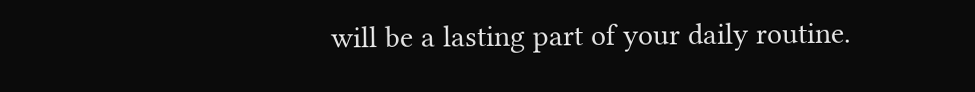will be a lasting part of your daily routine.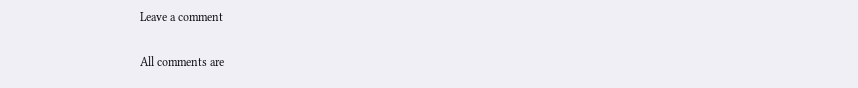Leave a comment

All comments are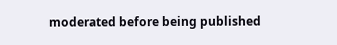moderated before being published